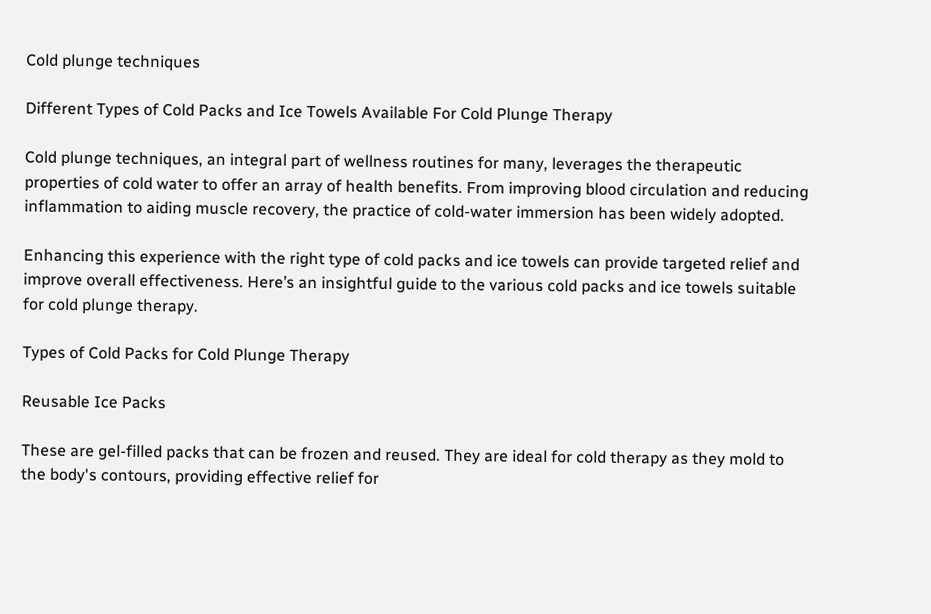Cold plunge techniques

Different Types of Cold Packs and Ice Towels Available For Cold Plunge Therapy

Cold plunge techniques, an integral part of wellness routines for many, leverages the therapeutic properties of cold water to offer an array of health benefits. From improving blood circulation and reducing inflammation to aiding muscle recovery, the practice of cold-water immersion has been widely adopted.

Enhancing this experience with the right type of cold packs and ice towels can provide targeted relief and improve overall effectiveness. Here’s an insightful guide to the various cold packs and ice towels suitable for cold plunge therapy.

Types of Cold Packs for Cold Plunge Therapy

Reusable Ice Packs

These are gel-filled packs that can be frozen and reused. They are ideal for cold therapy as they mold to the body's contours, providing effective relief for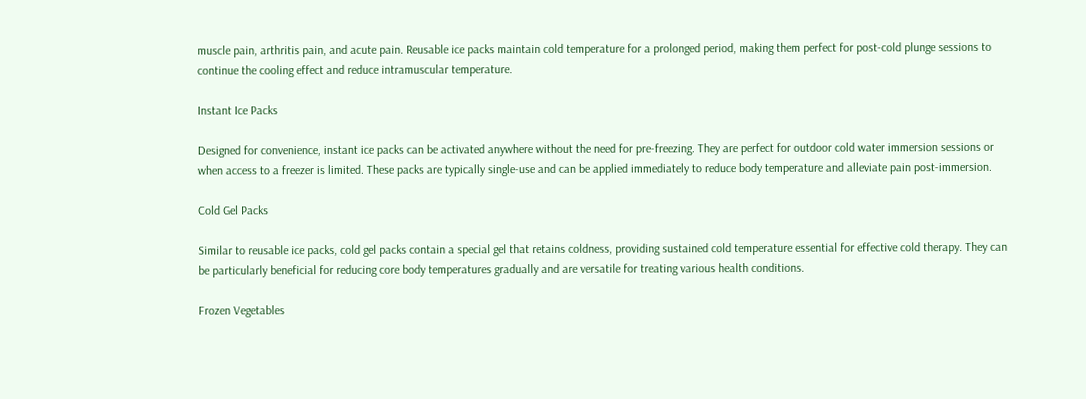muscle pain, arthritis pain, and acute pain. Reusable ice packs maintain cold temperature for a prolonged period, making them perfect for post-cold plunge sessions to continue the cooling effect and reduce intramuscular temperature.

Instant Ice Packs

Designed for convenience, instant ice packs can be activated anywhere without the need for pre-freezing. They are perfect for outdoor cold water immersion sessions or when access to a freezer is limited. These packs are typically single-use and can be applied immediately to reduce body temperature and alleviate pain post-immersion.

Cold Gel Packs

Similar to reusable ice packs, cold gel packs contain a special gel that retains coldness, providing sustained cold temperature essential for effective cold therapy. They can be particularly beneficial for reducing core body temperatures gradually and are versatile for treating various health conditions.

Frozen Vegetables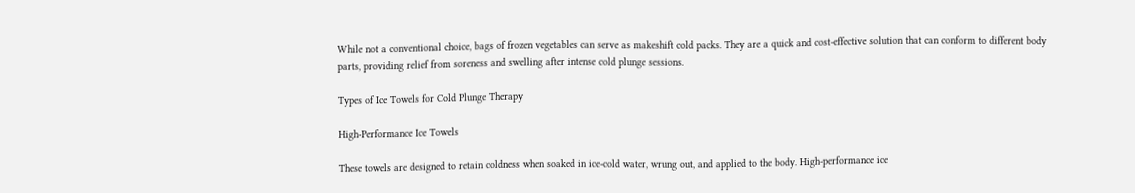While not a conventional choice, bags of frozen vegetables can serve as makeshift cold packs. They are a quick and cost-effective solution that can conform to different body parts, providing relief from soreness and swelling after intense cold plunge sessions.

Types of Ice Towels for Cold Plunge Therapy

High-Performance Ice Towels

These towels are designed to retain coldness when soaked in ice-cold water, wrung out, and applied to the body. High-performance ice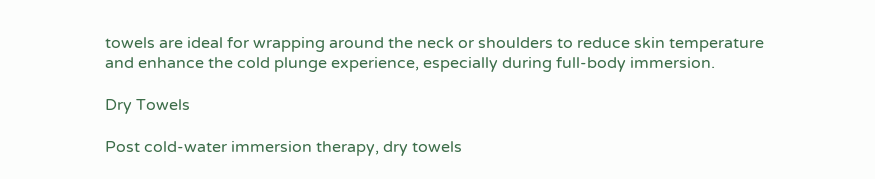towels are ideal for wrapping around the neck or shoulders to reduce skin temperature and enhance the cold plunge experience, especially during full-body immersion.

Dry Towels

Post cold-water immersion therapy, dry towels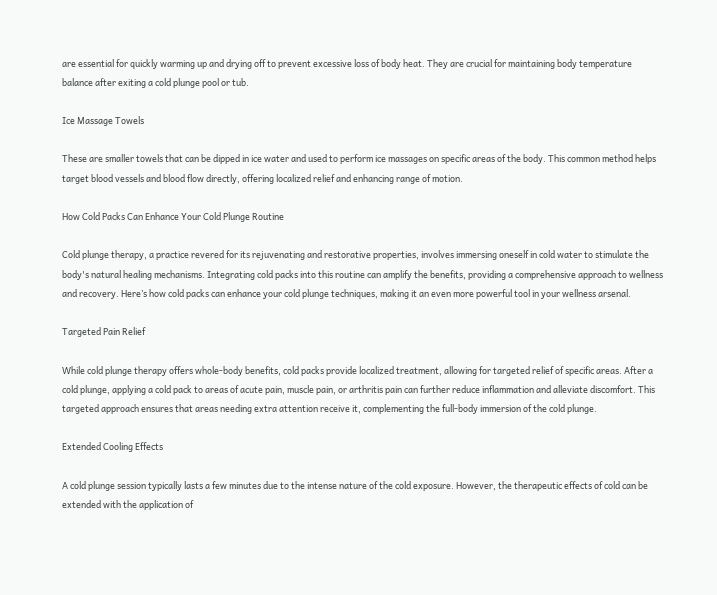are essential for quickly warming up and drying off to prevent excessive loss of body heat. They are crucial for maintaining body temperature balance after exiting a cold plunge pool or tub.

Ice Massage Towels

These are smaller towels that can be dipped in ice water and used to perform ice massages on specific areas of the body. This common method helps target blood vessels and blood flow directly, offering localized relief and enhancing range of motion.

How Cold Packs Can Enhance Your Cold Plunge Routine

Cold plunge therapy, a practice revered for its rejuvenating and restorative properties, involves immersing oneself in cold water to stimulate the body's natural healing mechanisms. Integrating cold packs into this routine can amplify the benefits, providing a comprehensive approach to wellness and recovery. Here’s how cold packs can enhance your cold plunge techniques, making it an even more powerful tool in your wellness arsenal.

Targeted Pain Relief

While cold plunge therapy offers whole-body benefits, cold packs provide localized treatment, allowing for targeted relief of specific areas. After a cold plunge, applying a cold pack to areas of acute pain, muscle pain, or arthritis pain can further reduce inflammation and alleviate discomfort. This targeted approach ensures that areas needing extra attention receive it, complementing the full-body immersion of the cold plunge.

Extended Cooling Effects

A cold plunge session typically lasts a few minutes due to the intense nature of the cold exposure. However, the therapeutic effects of cold can be extended with the application of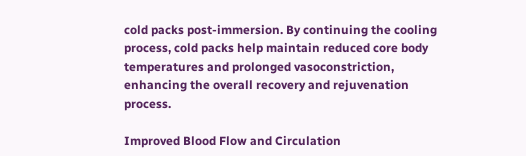cold packs post-immersion. By continuing the cooling process, cold packs help maintain reduced core body temperatures and prolonged vasoconstriction, enhancing the overall recovery and rejuvenation process.

Improved Blood Flow and Circulation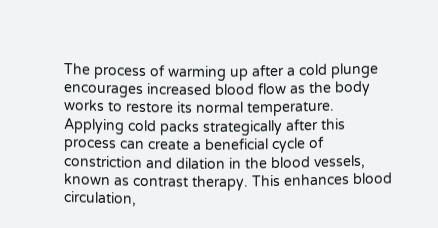The process of warming up after a cold plunge encourages increased blood flow as the body works to restore its normal temperature. Applying cold packs strategically after this process can create a beneficial cycle of constriction and dilation in the blood vessels, known as contrast therapy. This enhances blood circulation,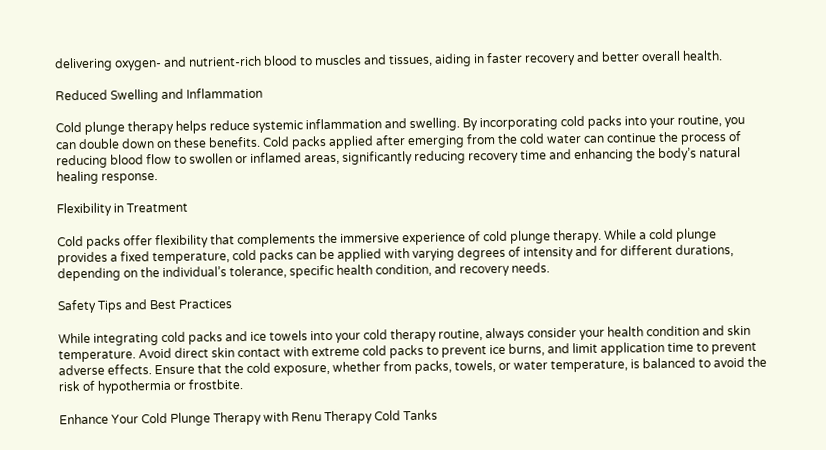delivering oxygen- and nutrient-rich blood to muscles and tissues, aiding in faster recovery and better overall health.

Reduced Swelling and Inflammation

Cold plunge therapy helps reduce systemic inflammation and swelling. By incorporating cold packs into your routine, you can double down on these benefits. Cold packs applied after emerging from the cold water can continue the process of reducing blood flow to swollen or inflamed areas, significantly reducing recovery time and enhancing the body’s natural healing response.

Flexibility in Treatment

Cold packs offer flexibility that complements the immersive experience of cold plunge therapy. While a cold plunge provides a fixed temperature, cold packs can be applied with varying degrees of intensity and for different durations, depending on the individual’s tolerance, specific health condition, and recovery needs.

Safety Tips and Best Practices

While integrating cold packs and ice towels into your cold therapy routine, always consider your health condition and skin temperature. Avoid direct skin contact with extreme cold packs to prevent ice burns, and limit application time to prevent adverse effects. Ensure that the cold exposure, whether from packs, towels, or water temperature, is balanced to avoid the risk of hypothermia or frostbite.

Enhance Your Cold Plunge Therapy with Renu Therapy Cold Tanks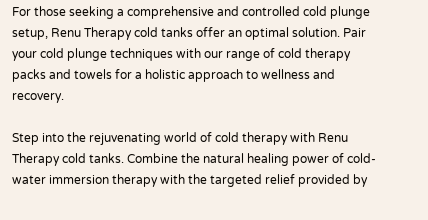For those seeking a comprehensive and controlled cold plunge setup, Renu Therapy cold tanks offer an optimal solution. Pair your cold plunge techniques with our range of cold therapy packs and towels for a holistic approach to wellness and recovery.

Step into the rejuvenating world of cold therapy with Renu Therapy cold tanks. Combine the natural healing power of cold-water immersion therapy with the targeted relief provided by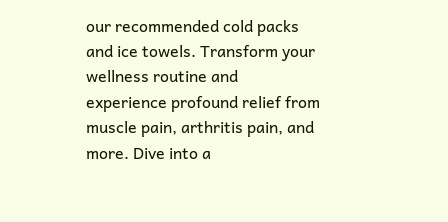our recommended cold packs and ice towels. Transform your wellness routine and experience profound relief from muscle pain, arthritis pain, and more. Dive into a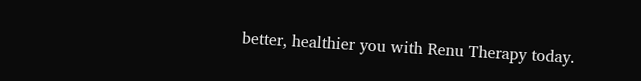better, healthier you with Renu Therapy today.